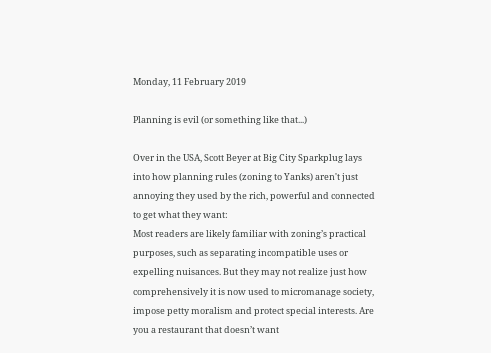Monday, 11 February 2019

Planning is evil (or something like that...)

Over in the USA, Scott Beyer at Big City Sparkplug lays into how planning rules (zoning to Yanks) aren't just annoying they used by the rich, powerful and connected to get what they want:
Most readers are likely familiar with zoning’s practical purposes, such as separating incompatible uses or expelling nuisances. But they may not realize just how comprehensively it is now used to micromanage society, impose petty moralism and protect special interests. Are you a restaurant that doesn’t want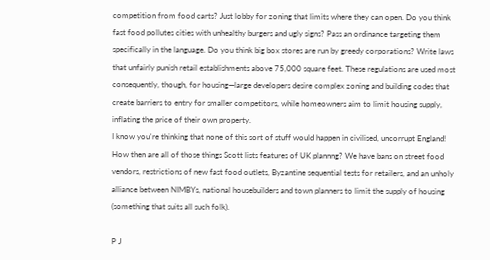competition from food carts? Just lobby for zoning that limits where they can open. Do you think fast food pollutes cities with unhealthy burgers and ugly signs? Pass an ordinance targeting them specifically in the language. Do you think big box stores are run by greedy corporations? Write laws that unfairly punish retail establishments above 75,000 square feet. These regulations are used most consequently, though, for housing—large developers desire complex zoning and building codes that create barriers to entry for smaller competitors, while homeowners aim to limit housing supply, inflating the price of their own property.
I know you're thinking that none of this sort of stuff would happen in civilised, uncorrupt England! How then are all of those things Scott lists features of UK plannng? We have bans on street food vendors, restrictions of new fast food outlets, Byzantine sequential tests for retailers, and an unholy alliance between NIMBYs, national housebuilders and town planners to limit the supply of housing (something that suits all such folk).

P J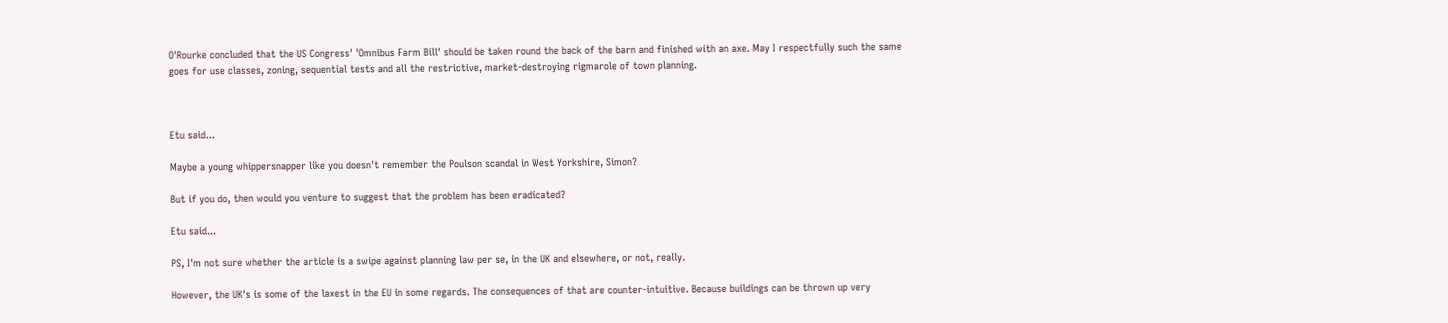O'Rourke concluded that the US Congress' 'Omnibus Farm Bill' should be taken round the back of the barn and finished with an axe. May I respectfully such the same goes for use classes, zoning, sequential tests and all the restrictive, market-destroying rigmarole of town planning.



Etu said...

Maybe a young whippersnapper like you doesn't remember the Poulson scandal in West Yorkshire, Simon?

But if you do, then would you venture to suggest that the problem has been eradicated?

Etu said...

PS, I'm not sure whether the article is a swipe against planning law per se, in the UK and elsewhere, or not, really.

However, the UK's is some of the laxest in the EU in some regards. The consequences of that are counter-intuitive. Because buildings can be thrown up very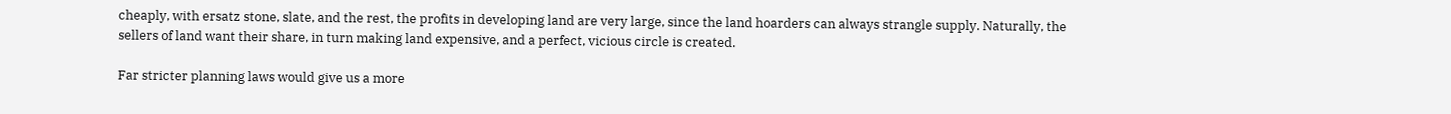cheaply, with ersatz stone, slate, and the rest, the profits in developing land are very large, since the land hoarders can always strangle supply. Naturally, the sellers of land want their share, in turn making land expensive, and a perfect, vicious circle is created.

Far stricter planning laws would give us a more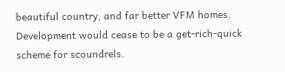beautiful country, and far better VFM homes. Development would cease to be a get-rich-quick scheme for scoundrels.